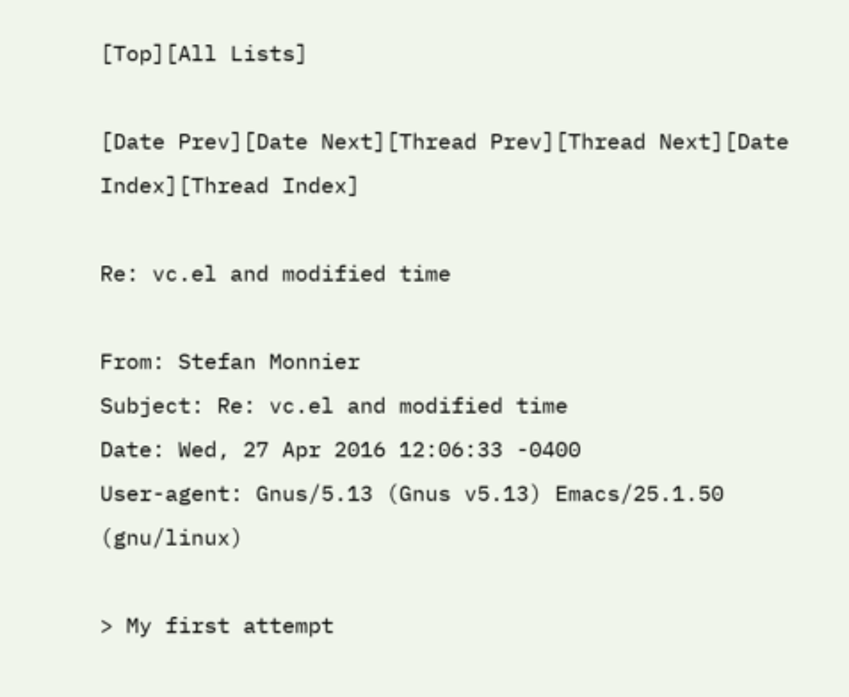[Top][All Lists]

[Date Prev][Date Next][Thread Prev][Thread Next][Date Index][Thread Index]

Re: vc.el and modified time

From: Stefan Monnier
Subject: Re: vc.el and modified time
Date: Wed, 27 Apr 2016 12:06:33 -0400
User-agent: Gnus/5.13 (Gnus v5.13) Emacs/25.1.50 (gnu/linux)

> My first attempt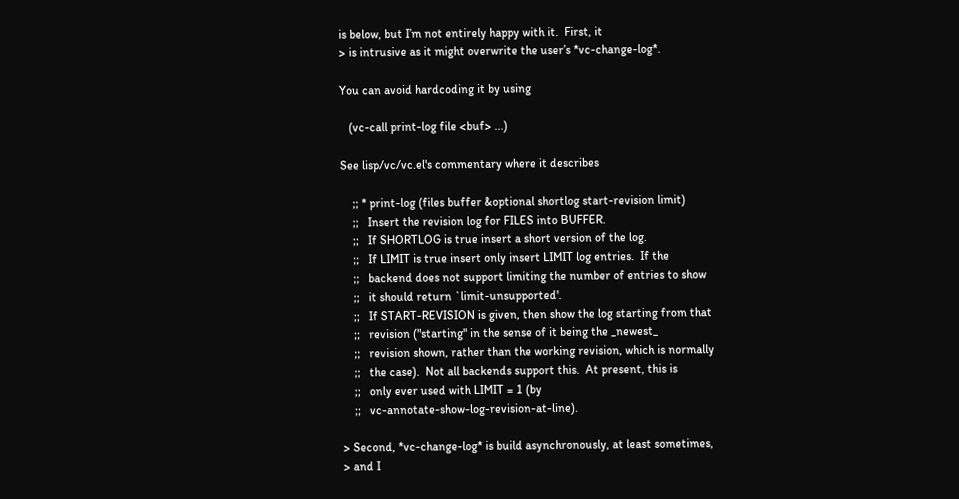is below, but I’m not entirely happy with it.  First, it
> is intrusive as it might overwrite the user’s *vc-change-log*.

You can avoid hardcoding it by using

   (vc-call print-log file <buf> ...)

See lisp/vc/vc.el's commentary where it describes

    ;; * print-log (files buffer &optional shortlog start-revision limit)
    ;;   Insert the revision log for FILES into BUFFER.
    ;;   If SHORTLOG is true insert a short version of the log.
    ;;   If LIMIT is true insert only insert LIMIT log entries.  If the
    ;;   backend does not support limiting the number of entries to show
    ;;   it should return `limit-unsupported'.
    ;;   If START-REVISION is given, then show the log starting from that
    ;;   revision ("starting" in the sense of it being the _newest_
    ;;   revision shown, rather than the working revision, which is normally
    ;;   the case).  Not all backends support this.  At present, this is
    ;;   only ever used with LIMIT = 1 (by
    ;;   vc-annotate-show-log-revision-at-line).

> Second, *vc-change-log* is build asynchronously, at least sometimes,
> and I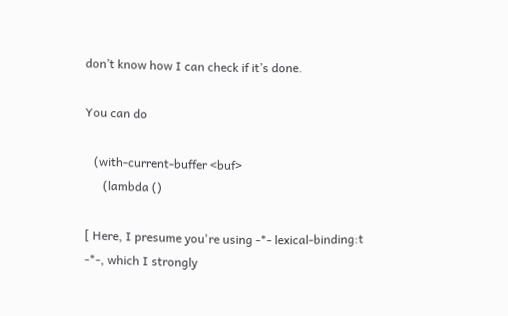don’t know how I can check if it’s done.

You can do

   (with-current-buffer <buf>
      (lambda ()

[ Here, I presume you're using -*- lexical-binding:t -*-, which I strongly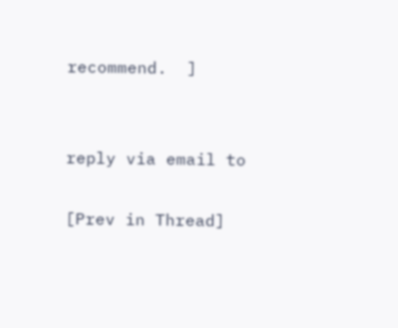recommend.  ]


reply via email to

[Prev in Thread]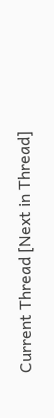Current Thread [Next in Thread]